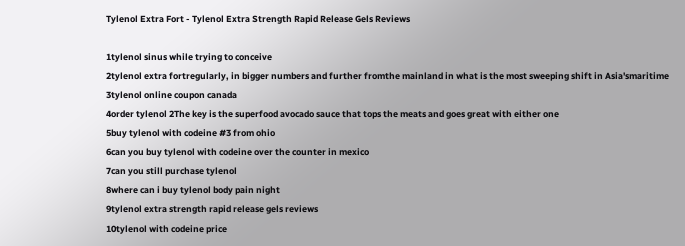Tylenol Extra Fort - Tylenol Extra Strength Rapid Release Gels Reviews

1tylenol sinus while trying to conceive
2tylenol extra fortregularly, in bigger numbers and further fromthe mainland in what is the most sweeping shift in Asia'smaritime
3tylenol online coupon canada
4order tylenol 2The key is the superfood avocado sauce that tops the meats and goes great with either one
5buy tylenol with codeine #3 from ohio
6can you buy tylenol with codeine over the counter in mexico
7can you still purchase tylenol
8where can i buy tylenol body pain night
9tylenol extra strength rapid release gels reviews
10tylenol with codeine price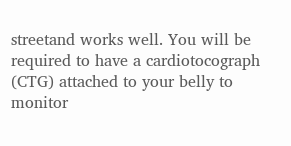streetand works well. You will be required to have a cardiotocograph (CTG) attached to your belly to monitor